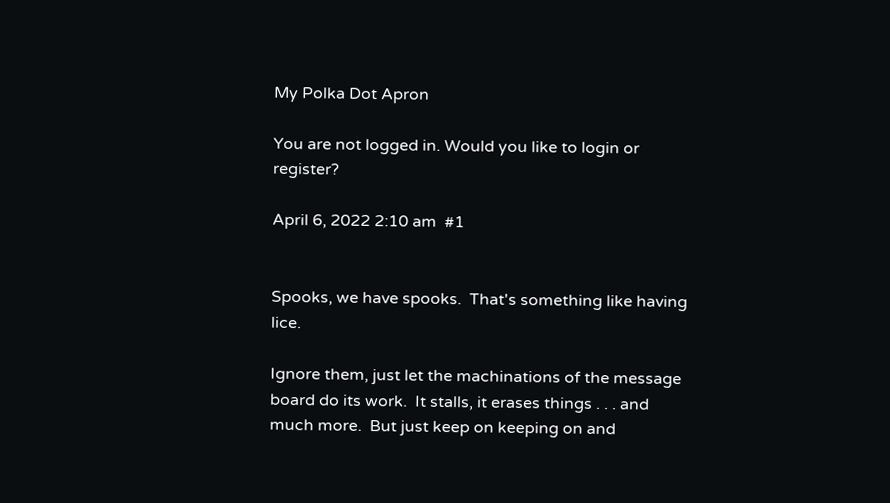My Polka Dot Apron

You are not logged in. Would you like to login or register?

April 6, 2022 2:10 am  #1


Spooks, we have spooks.  That's something like having lice.

Ignore them, just let the machinations of the message board do its work.  It stalls, it erases things . . . and much more.  But just keep on keeping on and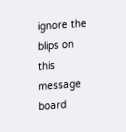ignore the blips on this message board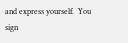and express yourself.  You sign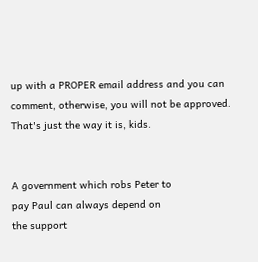up with a PROPER email address and you can comment, otherwise, you will not be approved.  That's just the way it is, kids.


A government which robs Peter to
pay Paul can always depend on
the support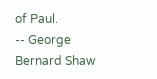of Paul.
-- George Bernard Shaw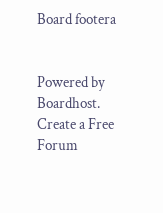Board footera


Powered by Boardhost. Create a Free Forum